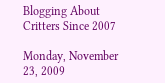Blogging About Critters Since 2007

Monday, November 23, 2009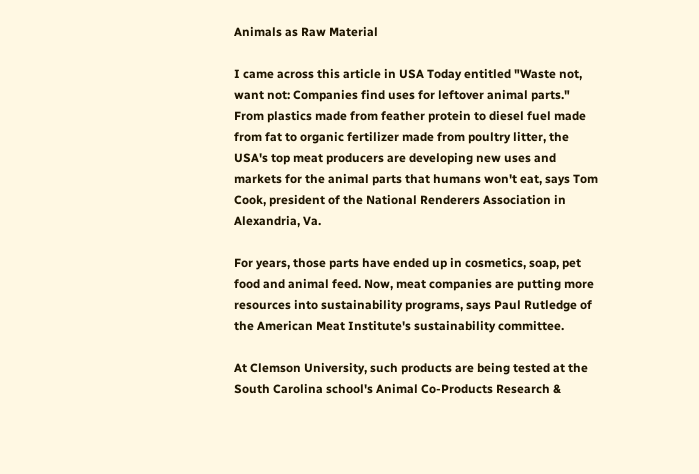Animals as Raw Material

I came across this article in USA Today entitled "Waste not, want not: Companies find uses for leftover animal parts."
From plastics made from feather protein to diesel fuel made from fat to organic fertilizer made from poultry litter, the USA's top meat producers are developing new uses and markets for the animal parts that humans won't eat, says Tom Cook, president of the National Renderers Association in Alexandria, Va.

For years, those parts have ended up in cosmetics, soap, pet food and animal feed. Now, meat companies are putting more resources into sustainability programs, says Paul Rutledge of the American Meat Institute's sustainability committee.

At Clemson University, such products are being tested at the South Carolina school's Animal Co-Products Research &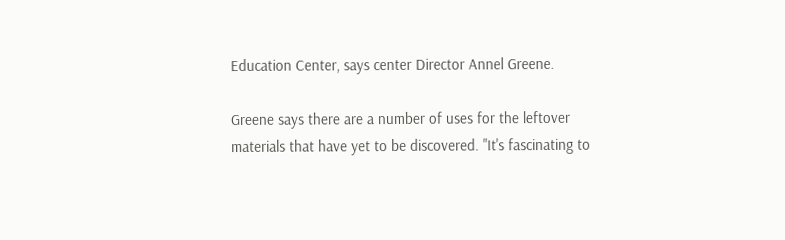Education Center, says center Director Annel Greene.

Greene says there are a number of uses for the leftover materials that have yet to be discovered. "It's fascinating to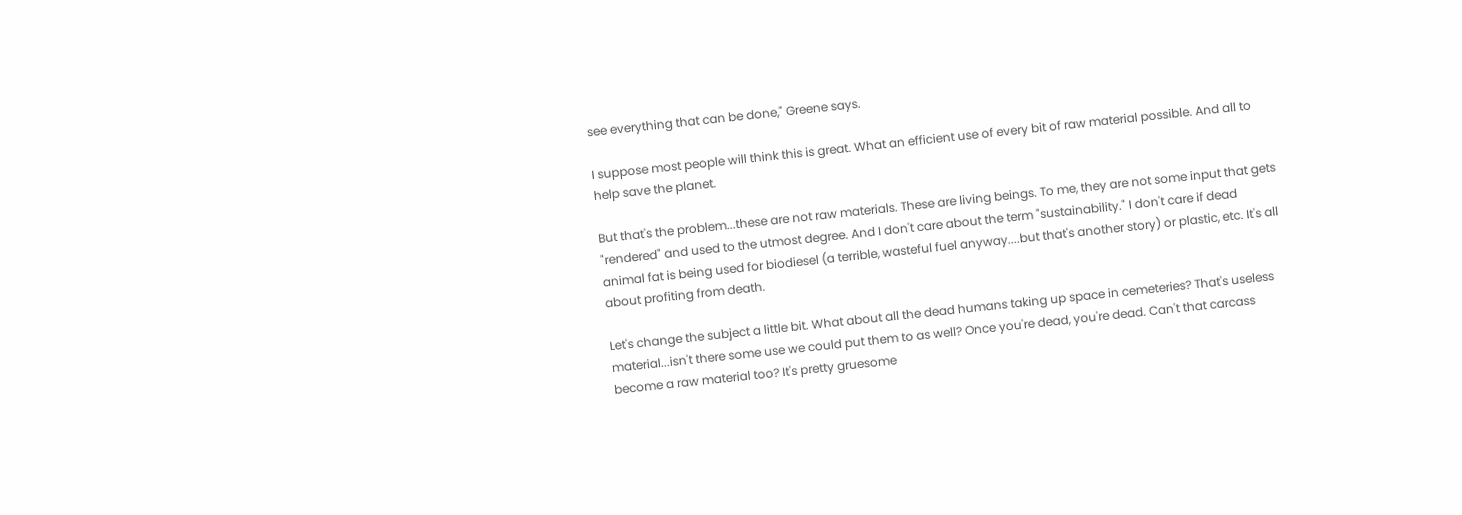see everything that can be done," Greene says.

I suppose most people will think this is great. What an efficient use of every bit of raw material possible. And all to help save the planet.

But that's the problem...these are not raw materials. These are living beings. To me, they are not some input that gets "rendered" and used to the utmost degree. And I don't care about the term "sustainability." I don't care if dead animal fat is being used for biodiesel (a terrible, wasteful fuel anyway....but that's another story) or plastic, etc. It's all about profiting from death.

Let's change the subject a little bit. What about all the dead humans taking up space in cemeteries? That's useless material...isn't there some use we could put them to as well? Once you're dead, you're dead. Can't that carcass become a raw material too? It's pretty gruesome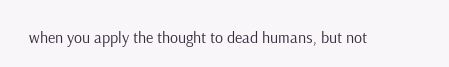when you apply the thought to dead humans, but not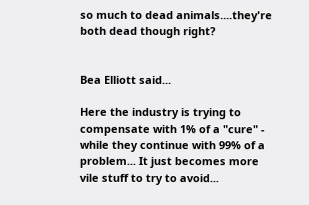so much to dead animals....they're both dead though right?


Bea Elliott said...

Here the industry is trying to compensate with 1% of a "cure" - while they continue with 99% of a problem... It just becomes more vile stuff to try to avoid...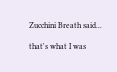Zucchini Breath said...

that's what I was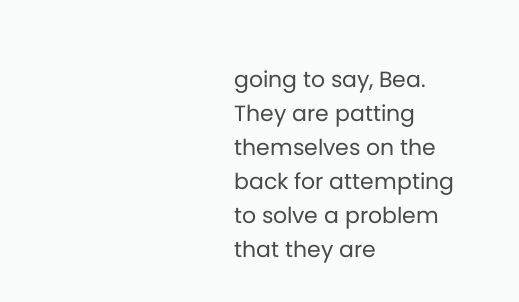going to say, Bea. They are patting themselves on the back for attempting to solve a problem that they are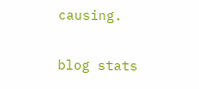causing.

blog stats